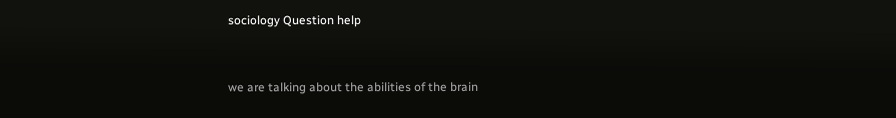sociology Question help


we are talking about the abilities of the brain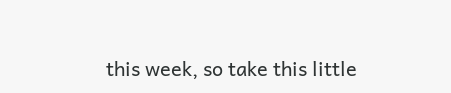this week, so take this little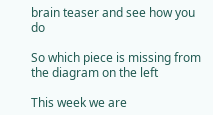brain teaser and see how you do

So which piece is missing from the diagram on the left

This week we are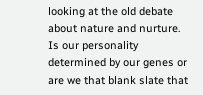looking at the old debate about nature and nurture. Is our personality determined by our genes or are we that blank slate that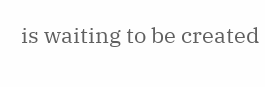is waiting to be created